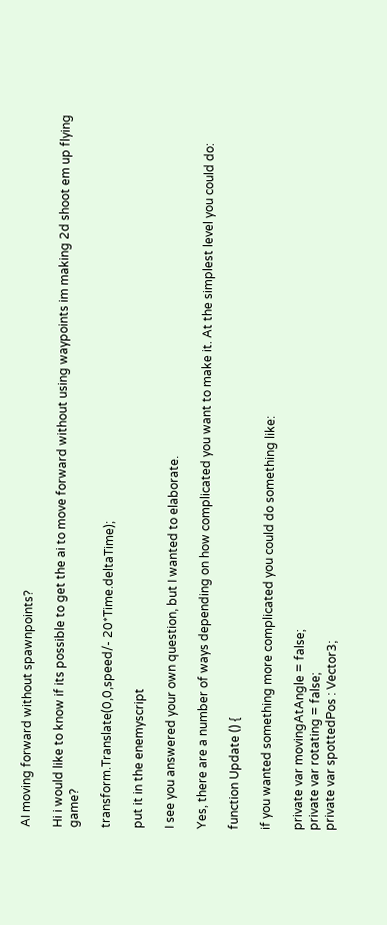AI moving forward without spawnpoints?

Hi i would like to know if its possible to get the ai to move forward without using waypoints im making 2d shoot em up flying game?

transform.Translate(0,0,speed/- 20*Time.deltaTime);

put it in the enemyscript

I see you answered your own question, but I wanted to elaborate.

Yes, there are a number of ways depending on how complicated you want to make it. At the simplest level you could do:

function Update () {

if you wanted something more complicated you could do something like:

private var movingAtAngle = false;
private var rotating = false;
private var spottedPos : Vector3;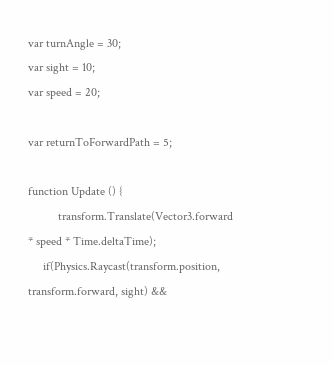var turnAngle = 30;
var sight = 10;
var speed = 20;

var returnToForwardPath = 5;

function Update () {
          transform.Translate(Vector3.forward * speed * Time.deltaTime);
     if(Physics.Raycast(transform.position, transform.forward, sight) &&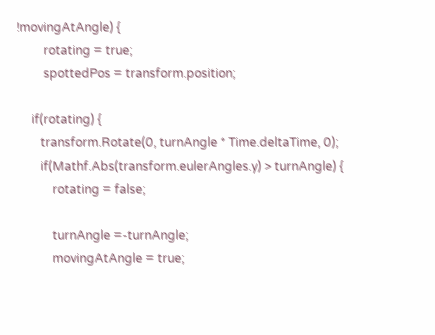!movingAtAngle) {
         rotating = true;
         spottedPos = transform.position;

     if(rotating) {
        transform.Rotate(0, turnAngle * Time.deltaTime, 0);
        if(Mathf.Abs(transform.eulerAngles.y) > turnAngle) {
            rotating = false;

            turnAngle =-turnAngle;
            movingAtAngle = true;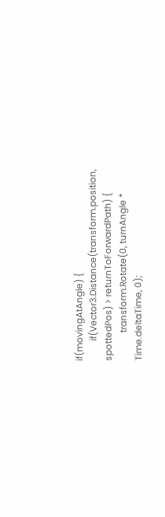if(movingAtAngle) {
          if(Vector3.Distance(transform.position, spottedPos) > returnToForwardPath) {
              transform.Rotate(0, turnAngle * Time.deltaTime, 0);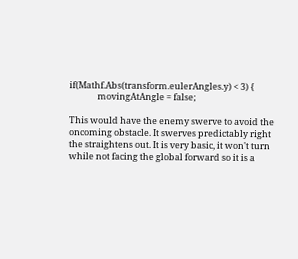if(Mathf.Abs(transform.eulerAngles.y) < 3) {
              movingAtAngle = false;

This would have the enemy swerve to avoid the oncoming obstacle. It swerves predictably right the straightens out. It is very basic, it won't turn while not facing the global forward so it is a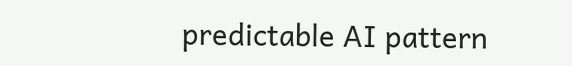predictable AI pattern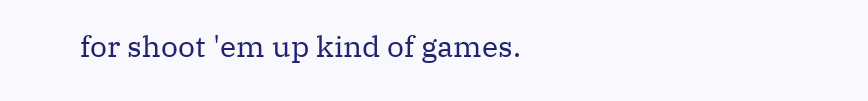for shoot 'em up kind of games.